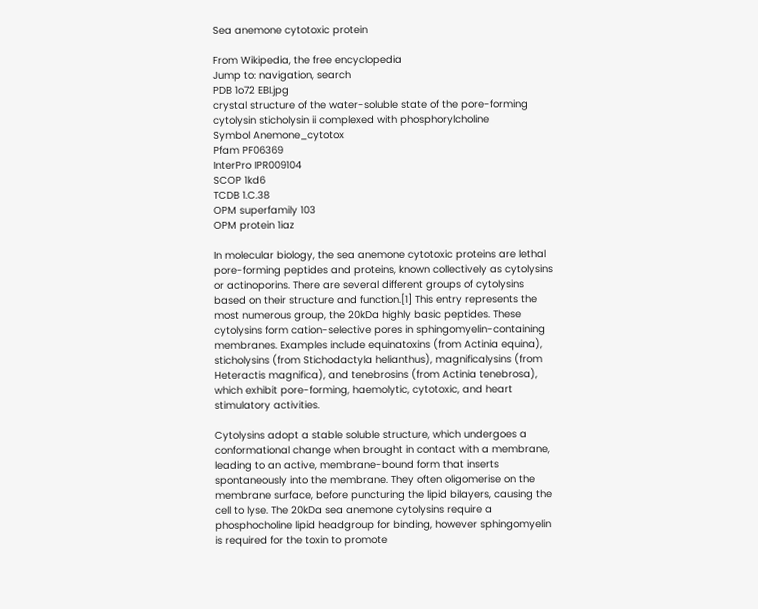Sea anemone cytotoxic protein

From Wikipedia, the free encyclopedia
Jump to: navigation, search
PDB 1o72 EBI.jpg
crystal structure of the water-soluble state of the pore-forming cytolysin sticholysin ii complexed with phosphorylcholine
Symbol Anemone_cytotox
Pfam PF06369
InterPro IPR009104
SCOP 1kd6
TCDB 1.C.38
OPM superfamily 103
OPM protein 1iaz

In molecular biology, the sea anemone cytotoxic proteins are lethal pore-forming peptides and proteins, known collectively as cytolysins or actinoporins. There are several different groups of cytolysins based on their structure and function.[1] This entry represents the most numerous group, the 20kDa highly basic peptides. These cytolysins form cation-selective pores in sphingomyelin-containing membranes. Examples include equinatoxins (from Actinia equina), sticholysins (from Stichodactyla helianthus), magnificalysins (from Heteractis magnifica), and tenebrosins (from Actinia tenebrosa), which exhibit pore-forming, haemolytic, cytotoxic, and heart stimulatory activities.

Cytolysins adopt a stable soluble structure, which undergoes a conformational change when brought in contact with a membrane, leading to an active, membrane-bound form that inserts spontaneously into the membrane. They often oligomerise on the membrane surface, before puncturing the lipid bilayers, causing the cell to lyse. The 20kDa sea anemone cytolysins require a phosphocholine lipid headgroup for binding, however sphingomyelin is required for the toxin to promote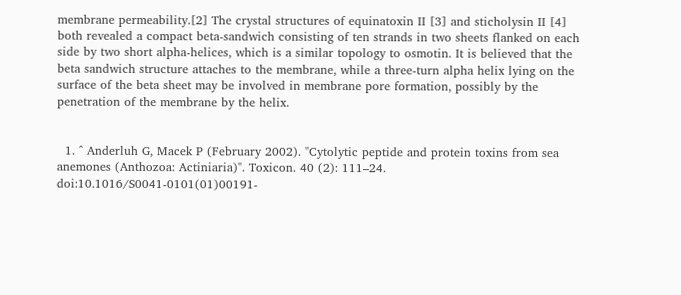membrane permeability.[2] The crystal structures of equinatoxin II [3] and sticholysin II [4] both revealed a compact beta-sandwich consisting of ten strands in two sheets flanked on each side by two short alpha-helices, which is a similar topology to osmotin. It is believed that the beta sandwich structure attaches to the membrane, while a three-turn alpha helix lying on the surface of the beta sheet may be involved in membrane pore formation, possibly by the penetration of the membrane by the helix.


  1. ^ Anderluh G, Macek P (February 2002). "Cytolytic peptide and protein toxins from sea anemones (Anthozoa: Actiniaria)". Toxicon. 40 (2): 111–24. doi:10.1016/S0041-0101(01)00191-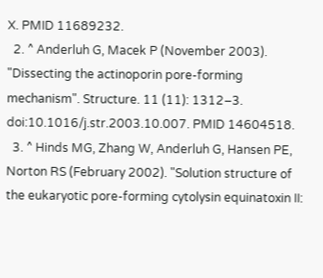X. PMID 11689232.
  2. ^ Anderluh G, Macek P (November 2003). "Dissecting the actinoporin pore-forming mechanism". Structure. 11 (11): 1312–3. doi:10.1016/j.str.2003.10.007. PMID 14604518.
  3. ^ Hinds MG, Zhang W, Anderluh G, Hansen PE, Norton RS (February 2002). "Solution structure of the eukaryotic pore-forming cytolysin equinatoxin II: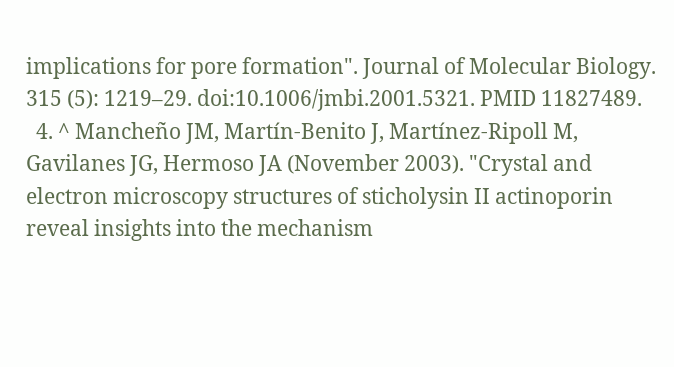implications for pore formation". Journal of Molecular Biology. 315 (5): 1219–29. doi:10.1006/jmbi.2001.5321. PMID 11827489.
  4. ^ Mancheño JM, Martín-Benito J, Martínez-Ripoll M, Gavilanes JG, Hermoso JA (November 2003). "Crystal and electron microscopy structures of sticholysin II actinoporin reveal insights into the mechanism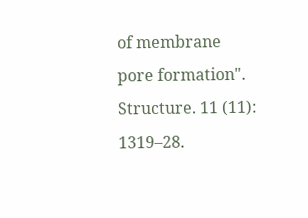of membrane pore formation". Structure. 11 (11): 1319–28.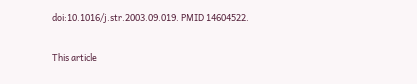doi:10.1016/j.str.2003.09.019. PMID 14604522.

This article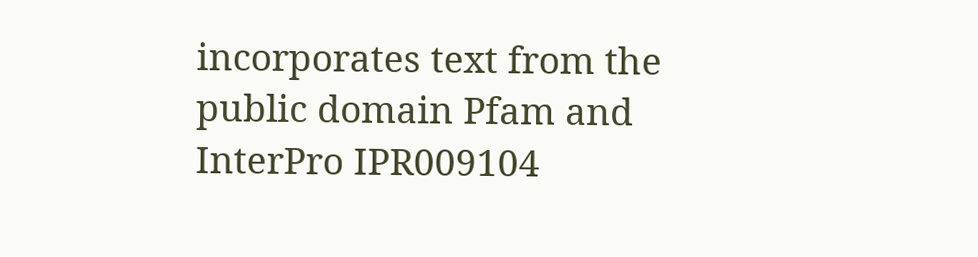incorporates text from the public domain Pfam and InterPro IPR009104